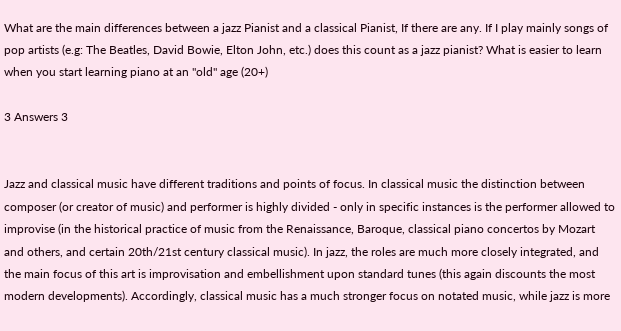What are the main differences between a jazz Pianist and a classical Pianist, If there are any. If I play mainly songs of pop artists (e.g: The Beatles, David Bowie, Elton John, etc.) does this count as a jazz pianist? What is easier to learn when you start learning piano at an "old" age (20+)

3 Answers 3


Jazz and classical music have different traditions and points of focus. In classical music the distinction between composer (or creator of music) and performer is highly divided - only in specific instances is the performer allowed to improvise (in the historical practice of music from the Renaissance, Baroque, classical piano concertos by Mozart and others, and certain 20th/21st century classical music). In jazz, the roles are much more closely integrated, and the main focus of this art is improvisation and embellishment upon standard tunes (this again discounts the most modern developments). Accordingly, classical music has a much stronger focus on notated music, while jazz is more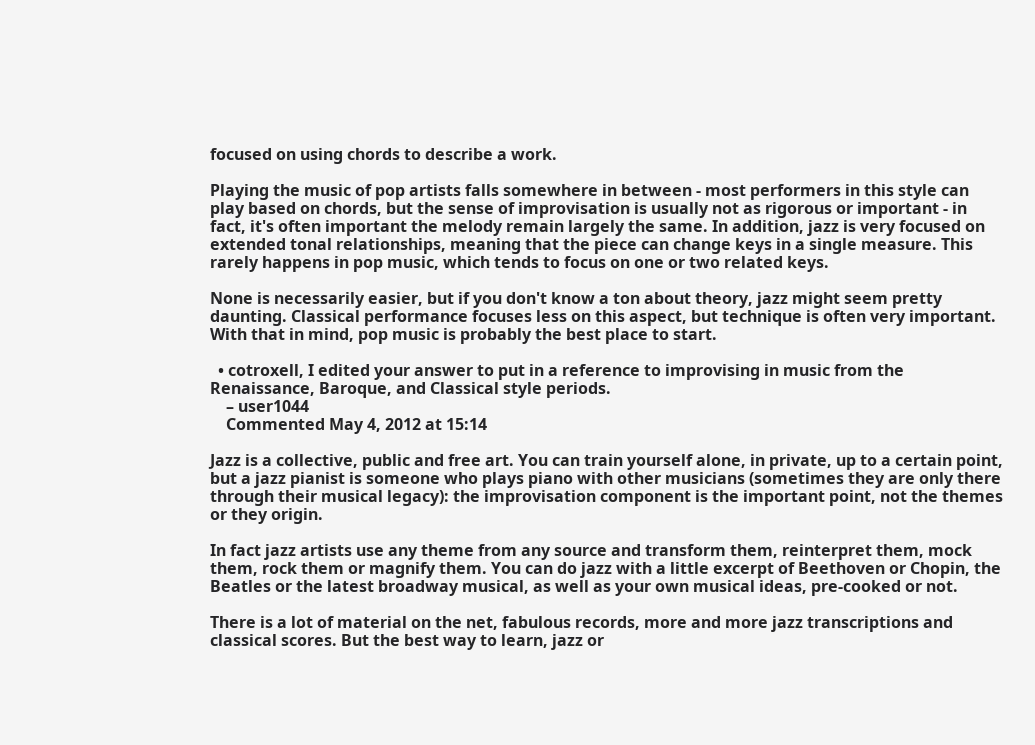focused on using chords to describe a work.

Playing the music of pop artists falls somewhere in between - most performers in this style can play based on chords, but the sense of improvisation is usually not as rigorous or important - in fact, it's often important the melody remain largely the same. In addition, jazz is very focused on extended tonal relationships, meaning that the piece can change keys in a single measure. This rarely happens in pop music, which tends to focus on one or two related keys.

None is necessarily easier, but if you don't know a ton about theory, jazz might seem pretty daunting. Classical performance focuses less on this aspect, but technique is often very important. With that in mind, pop music is probably the best place to start.

  • cotroxell, I edited your answer to put in a reference to improvising in music from the Renaissance, Baroque, and Classical style periods.
    – user1044
    Commented May 4, 2012 at 15:14

Jazz is a collective, public and free art. You can train yourself alone, in private, up to a certain point, but a jazz pianist is someone who plays piano with other musicians (sometimes they are only there through their musical legacy): the improvisation component is the important point, not the themes or they origin.

In fact jazz artists use any theme from any source and transform them, reinterpret them, mock them, rock them or magnify them. You can do jazz with a little excerpt of Beethoven or Chopin, the Beatles or the latest broadway musical, as well as your own musical ideas, pre-cooked or not.

There is a lot of material on the net, fabulous records, more and more jazz transcriptions and classical scores. But the best way to learn, jazz or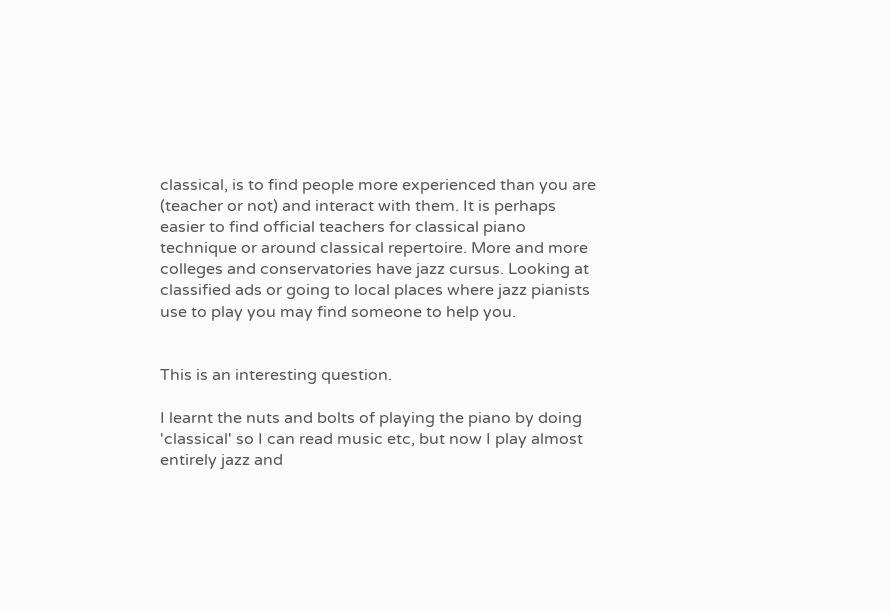classical, is to find people more experienced than you are (teacher or not) and interact with them. It is perhaps easier to find official teachers for classical piano technique or around classical repertoire. More and more colleges and conservatories have jazz cursus. Looking at classified ads or going to local places where jazz pianists use to play you may find someone to help you.


This is an interesting question.

I learnt the nuts and bolts of playing the piano by doing 'classical' so I can read music etc, but now I play almost entirely jazz and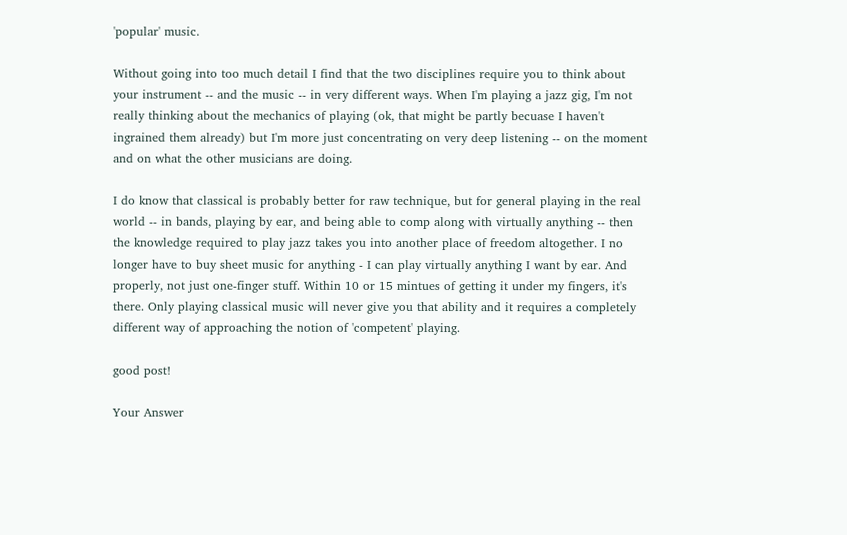'popular' music.

Without going into too much detail I find that the two disciplines require you to think about your instrument -- and the music -- in very different ways. When I'm playing a jazz gig, I'm not really thinking about the mechanics of playing (ok, that might be partly becuase I haven't ingrained them already) but I'm more just concentrating on very deep listening -- on the moment and on what the other musicians are doing.

I do know that classical is probably better for raw technique, but for general playing in the real world -- in bands, playing by ear, and being able to comp along with virtually anything -- then the knowledge required to play jazz takes you into another place of freedom altogether. I no longer have to buy sheet music for anything - I can play virtually anything I want by ear. And properly, not just one-finger stuff. Within 10 or 15 mintues of getting it under my fingers, it's there. Only playing classical music will never give you that ability and it requires a completely different way of approaching the notion of 'competent' playing.

good post!

Your Answer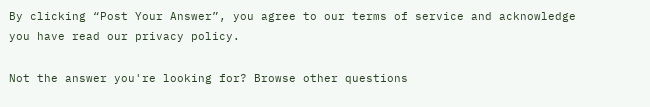By clicking “Post Your Answer”, you agree to our terms of service and acknowledge you have read our privacy policy.

Not the answer you're looking for? Browse other questions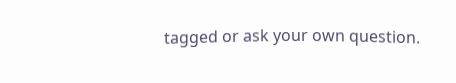tagged or ask your own question.